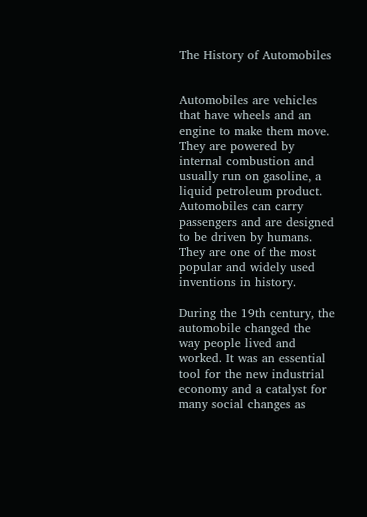The History of Automobiles


Automobiles are vehicles that have wheels and an engine to make them move. They are powered by internal combustion and usually run on gasoline, a liquid petroleum product. Automobiles can carry passengers and are designed to be driven by humans. They are one of the most popular and widely used inventions in history.

During the 19th century, the automobile changed the way people lived and worked. It was an essential tool for the new industrial economy and a catalyst for many social changes as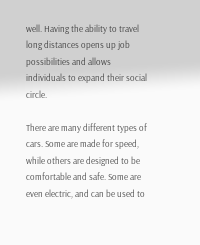well. Having the ability to travel long distances opens up job possibilities and allows individuals to expand their social circle.

There are many different types of cars. Some are made for speed, while others are designed to be comfortable and safe. Some are even electric, and can be used to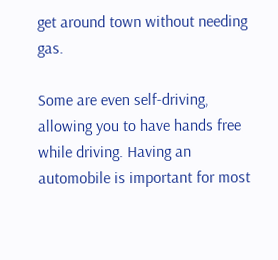get around town without needing gas.

Some are even self-driving, allowing you to have hands free while driving. Having an automobile is important for most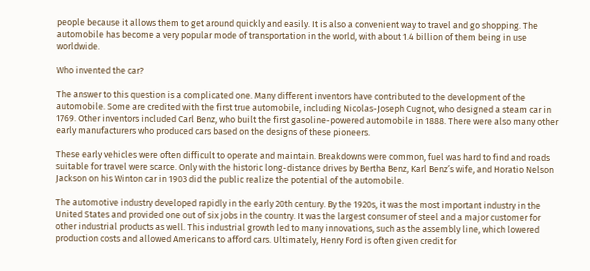people because it allows them to get around quickly and easily. It is also a convenient way to travel and go shopping. The automobile has become a very popular mode of transportation in the world, with about 1.4 billion of them being in use worldwide.

Who invented the car?

The answer to this question is a complicated one. Many different inventors have contributed to the development of the automobile. Some are credited with the first true automobile, including Nicolas-Joseph Cugnot, who designed a steam car in 1769. Other inventors included Carl Benz, who built the first gasoline-powered automobile in 1888. There were also many other early manufacturers who produced cars based on the designs of these pioneers.

These early vehicles were often difficult to operate and maintain. Breakdowns were common, fuel was hard to find and roads suitable for travel were scarce. Only with the historic long-distance drives by Bertha Benz, Karl Benz’s wife, and Horatio Nelson Jackson on his Winton car in 1903 did the public realize the potential of the automobile.

The automotive industry developed rapidly in the early 20th century. By the 1920s, it was the most important industry in the United States and provided one out of six jobs in the country. It was the largest consumer of steel and a major customer for other industrial products as well. This industrial growth led to many innovations, such as the assembly line, which lowered production costs and allowed Americans to afford cars. Ultimately, Henry Ford is often given credit for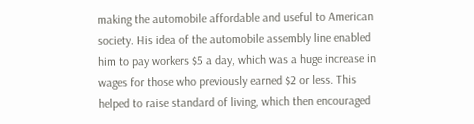making the automobile affordable and useful to American society. His idea of the automobile assembly line enabled him to pay workers $5 a day, which was a huge increase in wages for those who previously earned $2 or less. This helped to raise standard of living, which then encouraged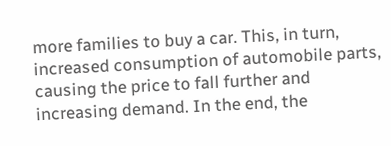more families to buy a car. This, in turn, increased consumption of automobile parts, causing the price to fall further and increasing demand. In the end, the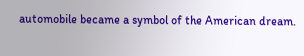automobile became a symbol of the American dream.